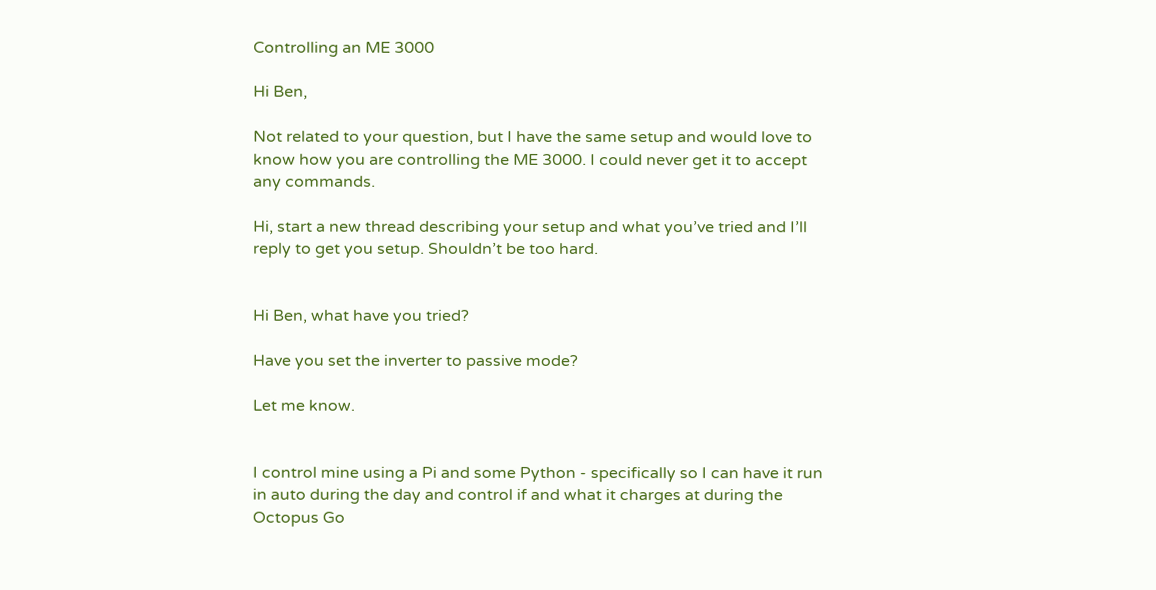Controlling an ME 3000

Hi Ben,

Not related to your question, but I have the same setup and would love to know how you are controlling the ME 3000. I could never get it to accept any commands.

Hi, start a new thread describing your setup and what you’ve tried and I’ll reply to get you setup. Shouldn’t be too hard.


Hi Ben, what have you tried?

Have you set the inverter to passive mode?

Let me know.


I control mine using a Pi and some Python - specifically so I can have it run in auto during the day and control if and what it charges at during the Octopus Go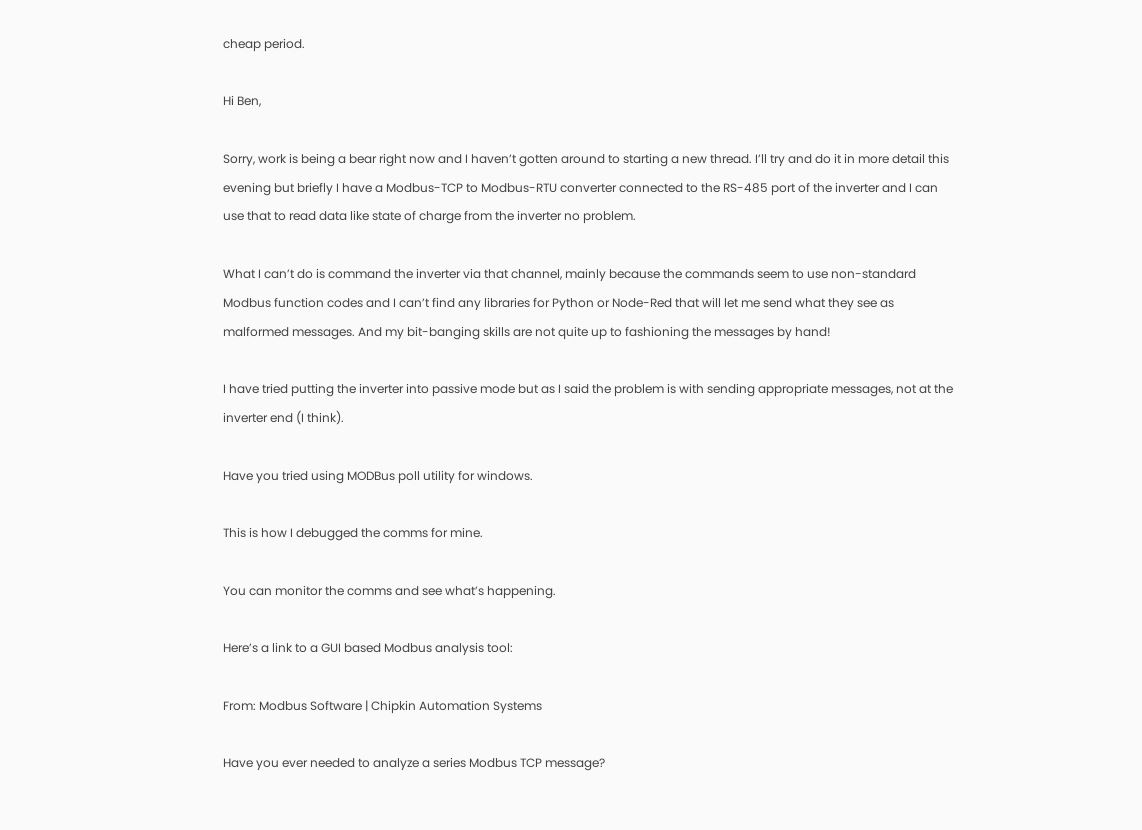cheap period.

Hi Ben,

Sorry, work is being a bear right now and I haven’t gotten around to starting a new thread. I’ll try and do it in more detail this evening but briefly I have a Modbus-TCP to Modbus-RTU converter connected to the RS-485 port of the inverter and I can use that to read data like state of charge from the inverter no problem.

What I can’t do is command the inverter via that channel, mainly because the commands seem to use non-standard Modbus function codes and I can’t find any libraries for Python or Node-Red that will let me send what they see as malformed messages. And my bit-banging skills are not quite up to fashioning the messages by hand!

I have tried putting the inverter into passive mode but as I said the problem is with sending appropriate messages, not at the inverter end (I think).

Have you tried using MODBus poll utility for windows.

This is how I debugged the comms for mine.

You can monitor the comms and see what’s happening.

Here’s a link to a GUI based Modbus analysis tool:

From: Modbus Software | Chipkin Automation Systems

Have you ever needed to analyze a series Modbus TCP message?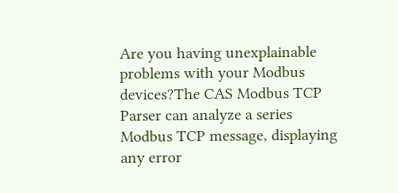Are you having unexplainable problems with your Modbus devices?The CAS Modbus TCP Parser can analyze a series Modbus TCP message, displaying any error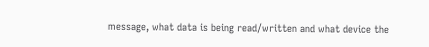message, what data is being read/written and what device the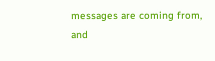messages are coming from, and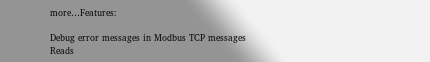more…Features:

Debug error messages in Modbus TCP messages
Reads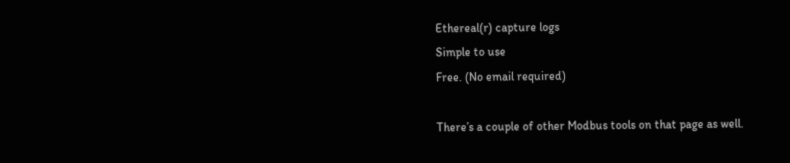Ethereal(r) capture logs
Simple to use
Free. (No email required)

There’s a couple of other Modbus tools on that page as well.